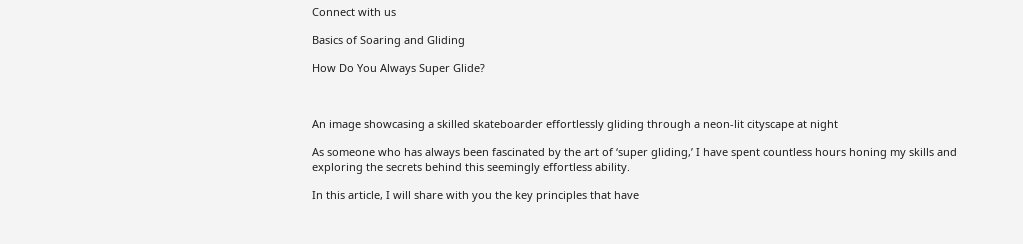Connect with us

Basics of Soaring and Gliding

How Do You Always Super Glide?



An image showcasing a skilled skateboarder effortlessly gliding through a neon-lit cityscape at night

As someone who has always been fascinated by the art of ‘super gliding,’ I have spent countless hours honing my skills and exploring the secrets behind this seemingly effortless ability.

In this article, I will share with you the key principles that have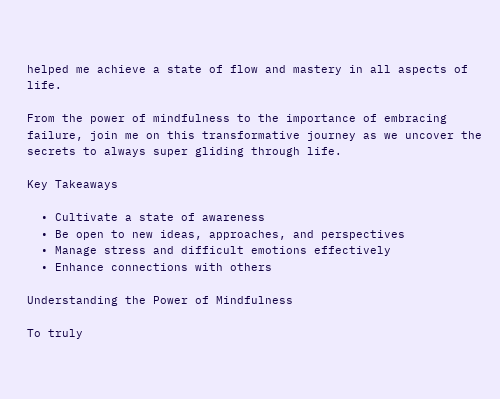helped me achieve a state of flow and mastery in all aspects of life.

From the power of mindfulness to the importance of embracing failure, join me on this transformative journey as we uncover the secrets to always super gliding through life.

Key Takeaways

  • Cultivate a state of awareness
  • Be open to new ideas, approaches, and perspectives
  • Manage stress and difficult emotions effectively
  • Enhance connections with others

Understanding the Power of Mindfulness

To truly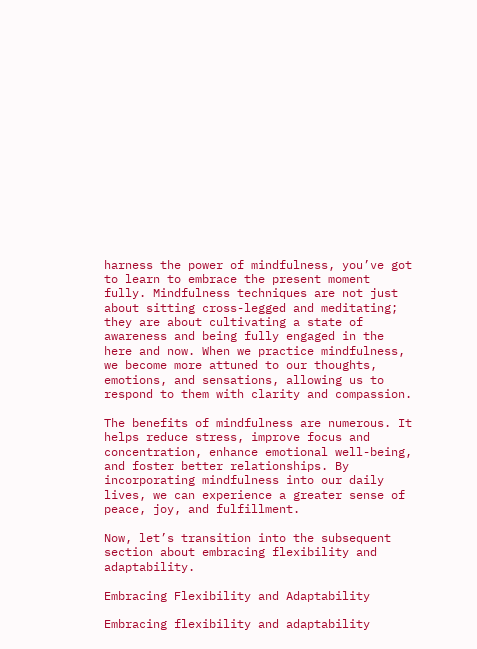harness the power of mindfulness, you’ve got to learn to embrace the present moment fully. Mindfulness techniques are not just about sitting cross-legged and meditating; they are about cultivating a state of awareness and being fully engaged in the here and now. When we practice mindfulness, we become more attuned to our thoughts, emotions, and sensations, allowing us to respond to them with clarity and compassion.

The benefits of mindfulness are numerous. It helps reduce stress, improve focus and concentration, enhance emotional well-being, and foster better relationships. By incorporating mindfulness into our daily lives, we can experience a greater sense of peace, joy, and fulfillment.

Now, let’s transition into the subsequent section about embracing flexibility and adaptability.

Embracing Flexibility and Adaptability

Embracing flexibility and adaptability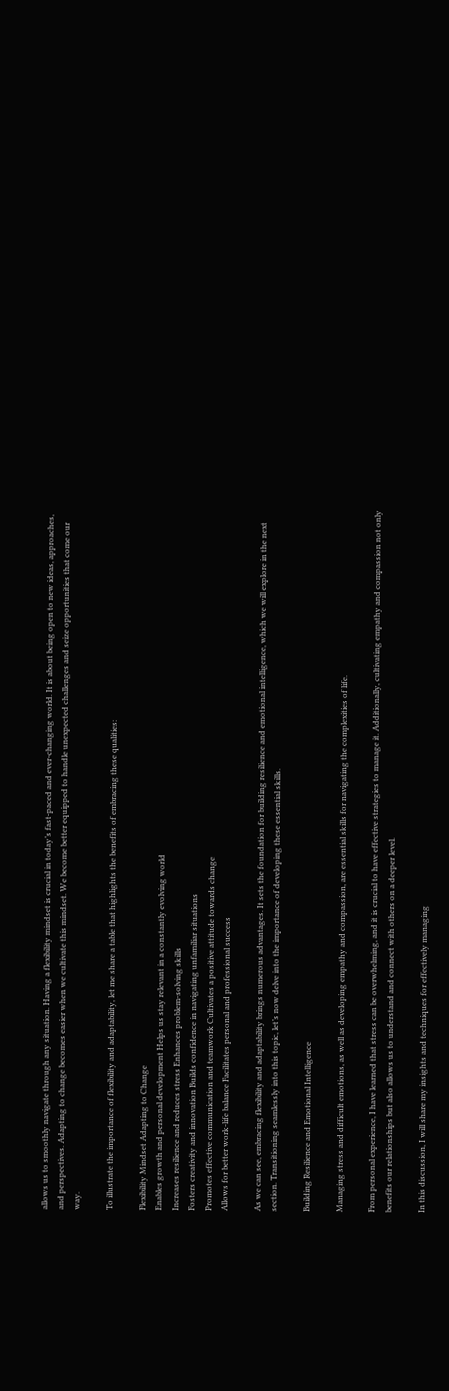allows us to smoothly navigate through any situation. Having a flexibility mindset is crucial in today’s fast-paced and ever-changing world. It is about being open to new ideas, approaches, and perspectives. Adapting to change becomes easier when we cultivate this mindset. We become better equipped to handle unexpected challenges and seize opportunities that come our way.

To illustrate the importance of flexibility and adaptability, let me share a table that highlights the benefits of embracing these qualities:

Flexibility Mindset Adapting to Change
Enables growth and personal development Helps us stay relevant in a constantly evolving world
Increases resilience and reduces stress Enhances problem-solving skills
Fosters creativity and innovation Builds confidence in navigating unfamiliar situations
Promotes effective communication and teamwork Cultivates a positive attitude towards change
Allows for better work-life balance Facilitates personal and professional success

As we can see, embracing flexibility and adaptability brings numerous advantages. It sets the foundation for building resilience and emotional intelligence, which we will explore in the next section. Transitioning seamlessly into this topic, let’s now delve into the importance of developing these essential skills.

Building Resilience and Emotional Intelligence

Managing stress and difficult emotions, as well as developing empathy and compassion, are essential skills for navigating the complexities of life.

From personal experience, I have learned that stress can be overwhelming, and it is crucial to have effective strategies to manage it. Additionally, cultivating empathy and compassion not only benefits our relationships but also allows us to understand and connect with others on a deeper level.

In this discussion, I will share my insights and techniques for effectively managing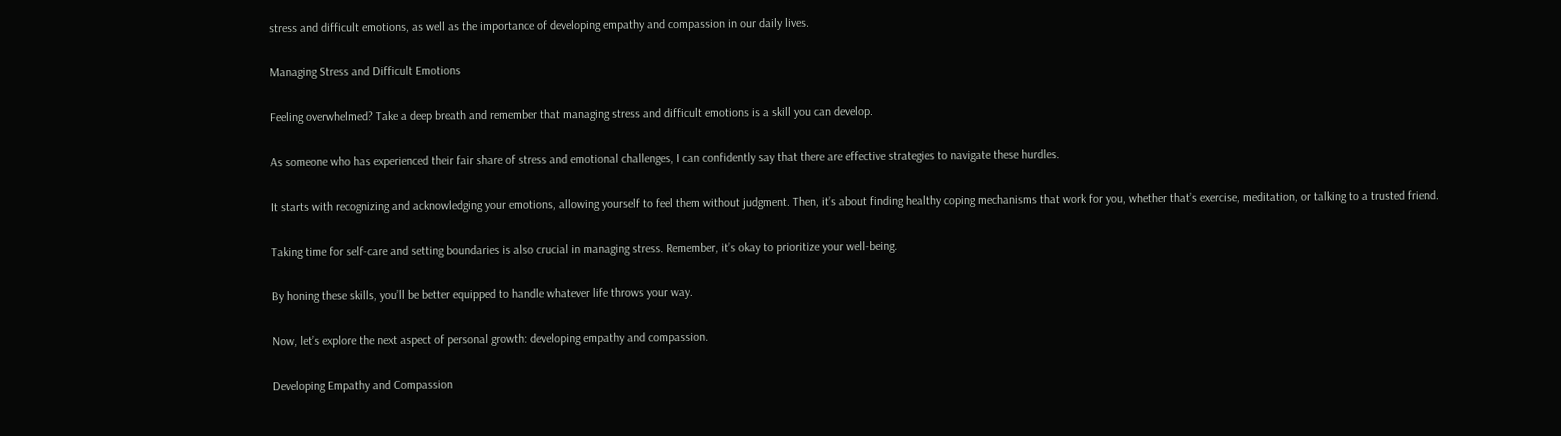stress and difficult emotions, as well as the importance of developing empathy and compassion in our daily lives.

Managing Stress and Difficult Emotions

Feeling overwhelmed? Take a deep breath and remember that managing stress and difficult emotions is a skill you can develop.

As someone who has experienced their fair share of stress and emotional challenges, I can confidently say that there are effective strategies to navigate these hurdles.

It starts with recognizing and acknowledging your emotions, allowing yourself to feel them without judgment. Then, it’s about finding healthy coping mechanisms that work for you, whether that’s exercise, meditation, or talking to a trusted friend.

Taking time for self-care and setting boundaries is also crucial in managing stress. Remember, it’s okay to prioritize your well-being.

By honing these skills, you’ll be better equipped to handle whatever life throws your way.

Now, let’s explore the next aspect of personal growth: developing empathy and compassion.

Developing Empathy and Compassion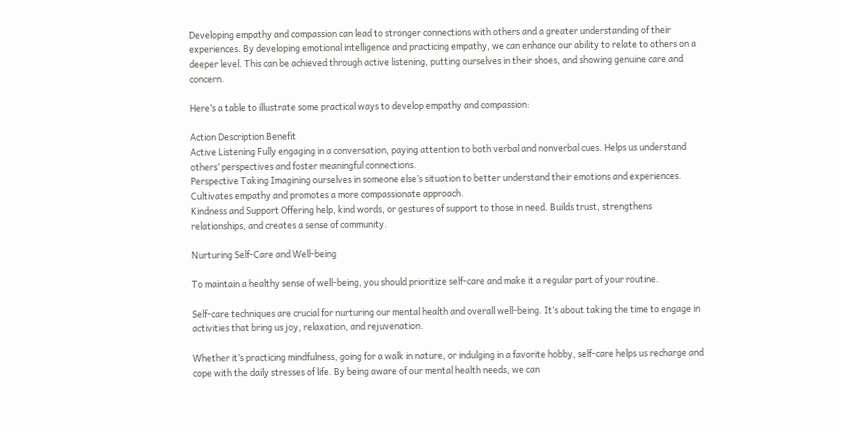Developing empathy and compassion can lead to stronger connections with others and a greater understanding of their experiences. By developing emotional intelligence and practicing empathy, we can enhance our ability to relate to others on a deeper level. This can be achieved through active listening, putting ourselves in their shoes, and showing genuine care and concern.

Here’s a table to illustrate some practical ways to develop empathy and compassion:

Action Description Benefit
Active Listening Fully engaging in a conversation, paying attention to both verbal and nonverbal cues. Helps us understand others’ perspectives and foster meaningful connections.
Perspective Taking Imagining ourselves in someone else’s situation to better understand their emotions and experiences. Cultivates empathy and promotes a more compassionate approach.
Kindness and Support Offering help, kind words, or gestures of support to those in need. Builds trust, strengthens relationships, and creates a sense of community.

Nurturing Self-Care and Well-being

To maintain a healthy sense of well-being, you should prioritize self-care and make it a regular part of your routine.

Self-care techniques are crucial for nurturing our mental health and overall well-being. It’s about taking the time to engage in activities that bring us joy, relaxation, and rejuvenation.

Whether it’s practicing mindfulness, going for a walk in nature, or indulging in a favorite hobby, self-care helps us recharge and cope with the daily stresses of life. By being aware of our mental health needs, we can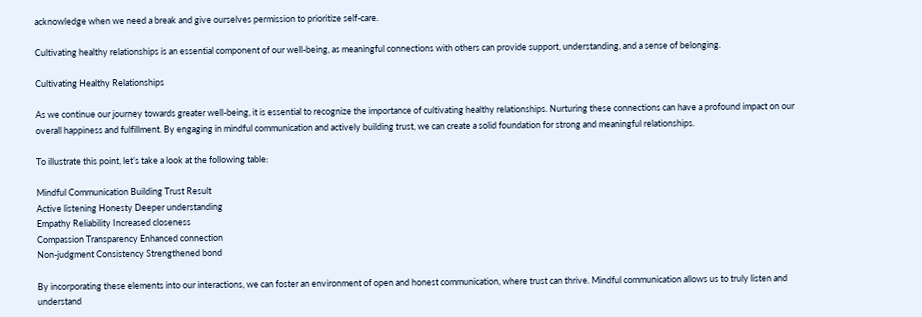acknowledge when we need a break and give ourselves permission to prioritize self-care.

Cultivating healthy relationships is an essential component of our well-being, as meaningful connections with others can provide support, understanding, and a sense of belonging.

Cultivating Healthy Relationships

As we continue our journey towards greater well-being, it is essential to recognize the importance of cultivating healthy relationships. Nurturing these connections can have a profound impact on our overall happiness and fulfillment. By engaging in mindful communication and actively building trust, we can create a solid foundation for strong and meaningful relationships.

To illustrate this point, let’s take a look at the following table:

Mindful Communication Building Trust Result
Active listening Honesty Deeper understanding
Empathy Reliability Increased closeness
Compassion Transparency Enhanced connection
Non-judgment Consistency Strengthened bond

By incorporating these elements into our interactions, we can foster an environment of open and honest communication, where trust can thrive. Mindful communication allows us to truly listen and understand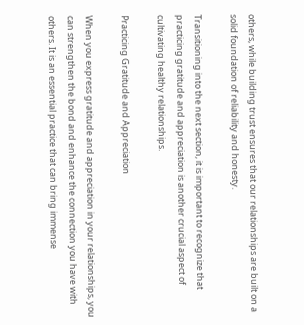others, while building trust ensures that our relationships are built on a solid foundation of reliability and honesty.

Transitioning into the next section, it is important to recognize that practicing gratitude and appreciation is another crucial aspect of cultivating healthy relationships.

Practicing Gratitude and Appreciation

When you express gratitude and appreciation in your relationships, you can strengthen the bond and enhance the connection you have with others. It is an essential practice that can bring immense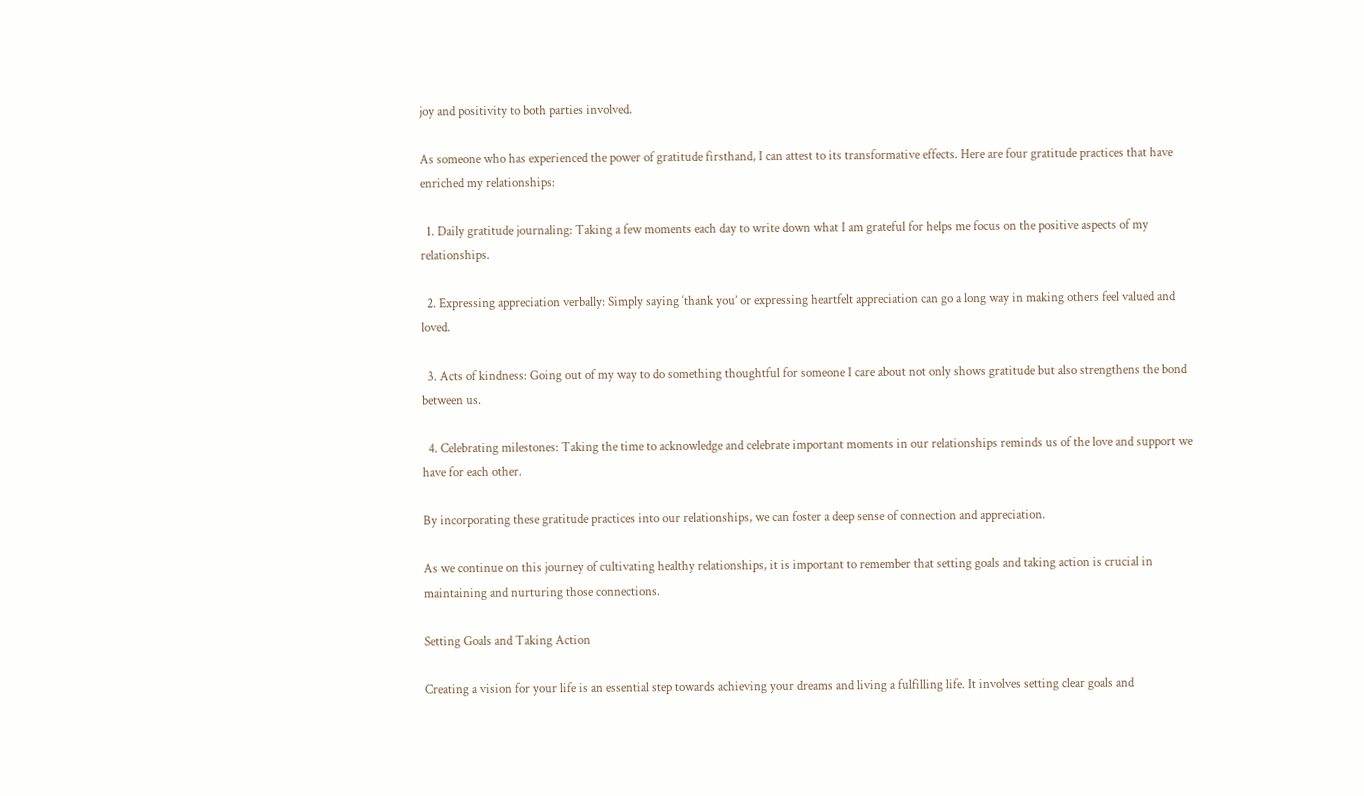joy and positivity to both parties involved.

As someone who has experienced the power of gratitude firsthand, I can attest to its transformative effects. Here are four gratitude practices that have enriched my relationships:

  1. Daily gratitude journaling: Taking a few moments each day to write down what I am grateful for helps me focus on the positive aspects of my relationships.

  2. Expressing appreciation verbally: Simply saying ‘thank you’ or expressing heartfelt appreciation can go a long way in making others feel valued and loved.

  3. Acts of kindness: Going out of my way to do something thoughtful for someone I care about not only shows gratitude but also strengthens the bond between us.

  4. Celebrating milestones: Taking the time to acknowledge and celebrate important moments in our relationships reminds us of the love and support we have for each other.

By incorporating these gratitude practices into our relationships, we can foster a deep sense of connection and appreciation.

As we continue on this journey of cultivating healthy relationships, it is important to remember that setting goals and taking action is crucial in maintaining and nurturing those connections.

Setting Goals and Taking Action

Creating a vision for your life is an essential step towards achieving your dreams and living a fulfilling life. It involves setting clear goals and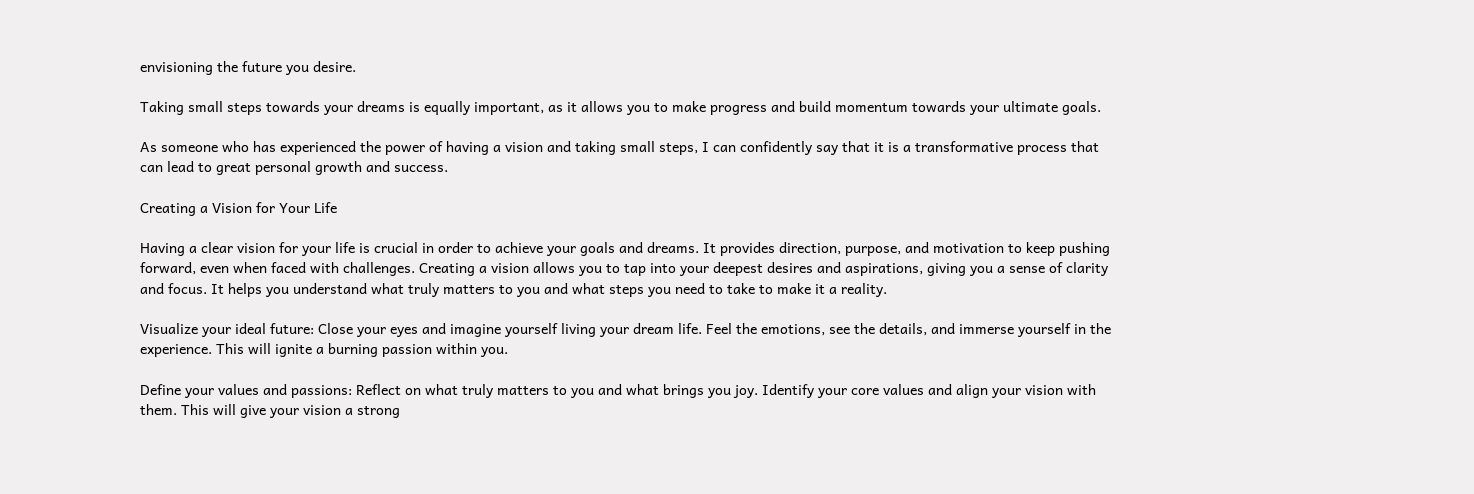envisioning the future you desire.

Taking small steps towards your dreams is equally important, as it allows you to make progress and build momentum towards your ultimate goals.

As someone who has experienced the power of having a vision and taking small steps, I can confidently say that it is a transformative process that can lead to great personal growth and success.

Creating a Vision for Your Life

Having a clear vision for your life is crucial in order to achieve your goals and dreams. It provides direction, purpose, and motivation to keep pushing forward, even when faced with challenges. Creating a vision allows you to tap into your deepest desires and aspirations, giving you a sense of clarity and focus. It helps you understand what truly matters to you and what steps you need to take to make it a reality.

Visualize your ideal future: Close your eyes and imagine yourself living your dream life. Feel the emotions, see the details, and immerse yourself in the experience. This will ignite a burning passion within you.

Define your values and passions: Reflect on what truly matters to you and what brings you joy. Identify your core values and align your vision with them. This will give your vision a strong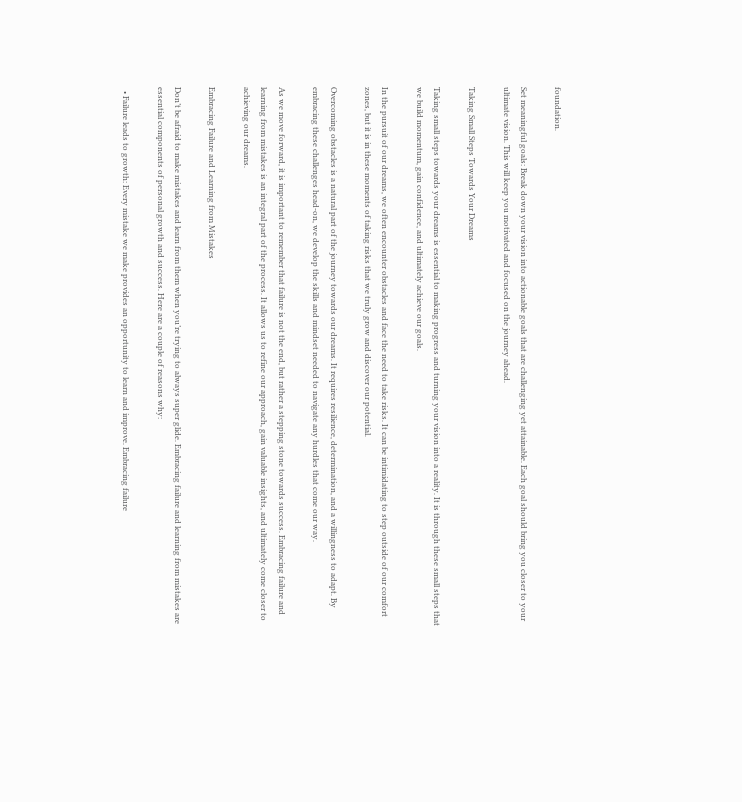foundation.

Set meaningful goals: Break down your vision into actionable goals that are challenging yet attainable. Each goal should bring you closer to your ultimate vision. This will keep you motivated and focused on the journey ahead.

Taking Small Steps Towards Your Dreams

Taking small steps towards your dreams is essential to making progress and turning your vision into a reality. It is through these small steps that we build momentum, gain confidence, and ultimately achieve our goals.

In the pursuit of our dreams, we often encounter obstacles and face the need to take risks. It can be intimidating to step outside of our comfort zones, but it is in these moments of taking risks that we truly grow and discover our potential.

Overcoming obstacles is a natural part of the journey towards our dreams. It requires resilience, determination, and a willingness to adapt. By embracing these challenges head-on, we develop the skills and mindset needed to navigate any hurdles that come our way.

As we move forward, it is important to remember that failure is not the end, but rather a stepping stone towards success. Embracing failure and learning from mistakes is an integral part of the process. It allows us to refine our approach, gain valuable insights, and ultimately come closer to achieving our dreams.

Embracing Failure and Learning from Mistakes

Don’t be afraid to make mistakes and learn from them when you’re trying to always super glide. Embracing failure and learning from mistakes are essential components of personal growth and success. Here are a couple of reasons why:

  • Failure leads to growth: Every mistake we make provides an opportunity to learn and improve. Embracing failure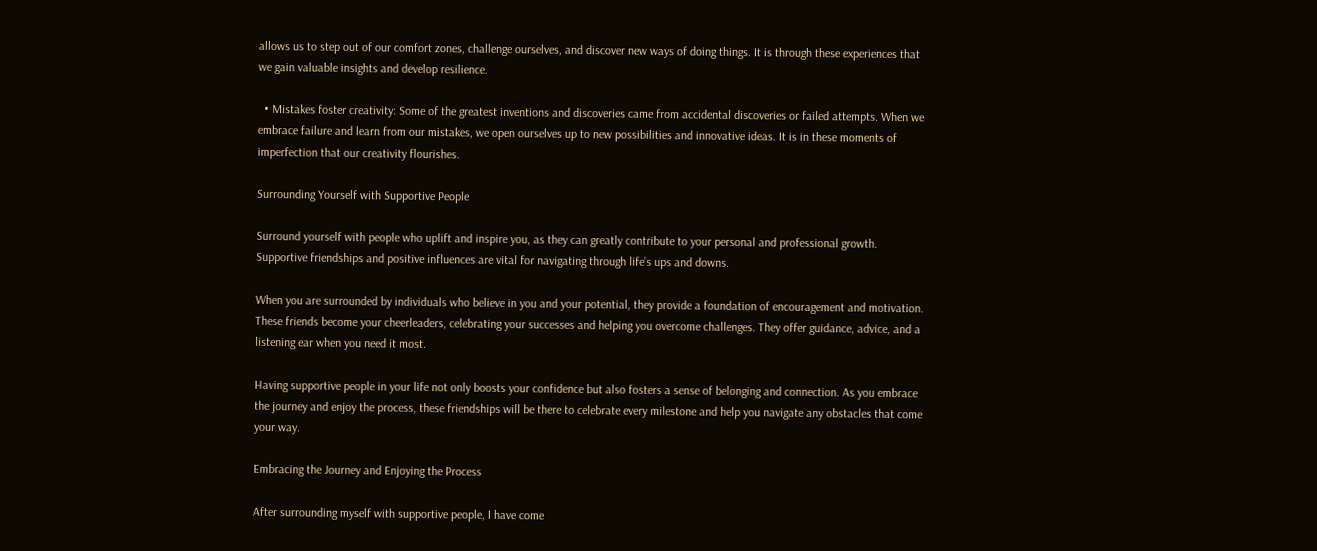allows us to step out of our comfort zones, challenge ourselves, and discover new ways of doing things. It is through these experiences that we gain valuable insights and develop resilience.

  • Mistakes foster creativity: Some of the greatest inventions and discoveries came from accidental discoveries or failed attempts. When we embrace failure and learn from our mistakes, we open ourselves up to new possibilities and innovative ideas. It is in these moments of imperfection that our creativity flourishes.

Surrounding Yourself with Supportive People

Surround yourself with people who uplift and inspire you, as they can greatly contribute to your personal and professional growth. Supportive friendships and positive influences are vital for navigating through life’s ups and downs.

When you are surrounded by individuals who believe in you and your potential, they provide a foundation of encouragement and motivation. These friends become your cheerleaders, celebrating your successes and helping you overcome challenges. They offer guidance, advice, and a listening ear when you need it most.

Having supportive people in your life not only boosts your confidence but also fosters a sense of belonging and connection. As you embrace the journey and enjoy the process, these friendships will be there to celebrate every milestone and help you navigate any obstacles that come your way.

Embracing the Journey and Enjoying the Process

After surrounding myself with supportive people, I have come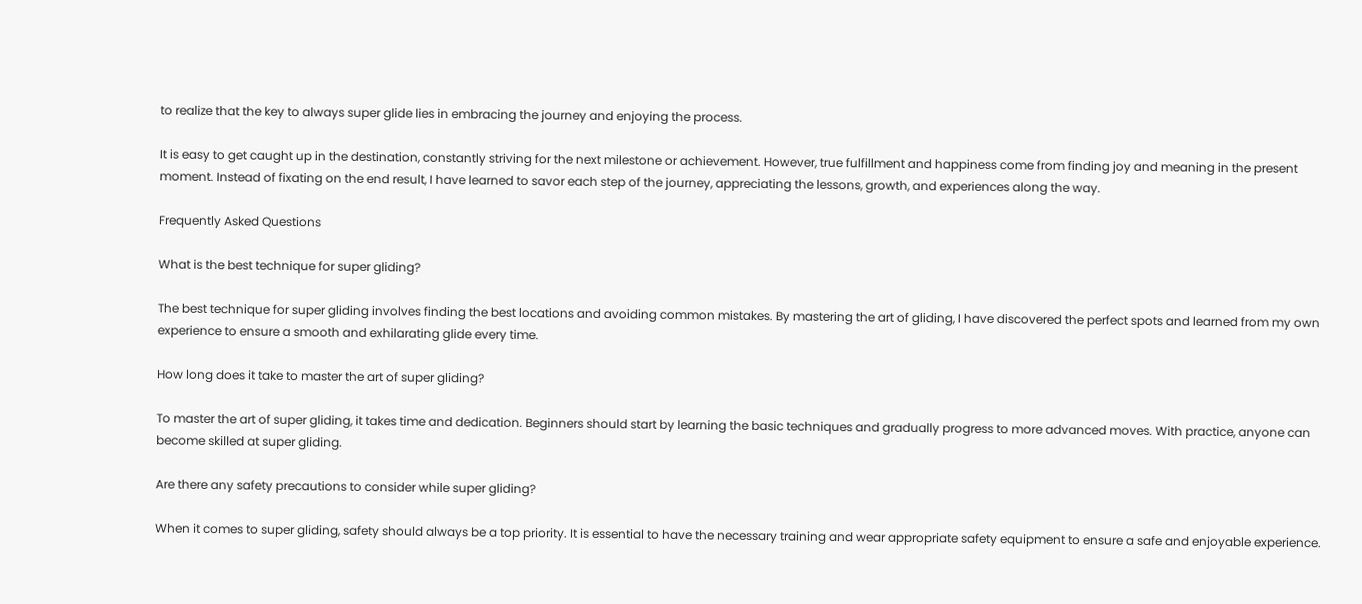to realize that the key to always super glide lies in embracing the journey and enjoying the process.

It is easy to get caught up in the destination, constantly striving for the next milestone or achievement. However, true fulfillment and happiness come from finding joy and meaning in the present moment. Instead of fixating on the end result, I have learned to savor each step of the journey, appreciating the lessons, growth, and experiences along the way.

Frequently Asked Questions

What is the best technique for super gliding?

The best technique for super gliding involves finding the best locations and avoiding common mistakes. By mastering the art of gliding, I have discovered the perfect spots and learned from my own experience to ensure a smooth and exhilarating glide every time.

How long does it take to master the art of super gliding?

To master the art of super gliding, it takes time and dedication. Beginners should start by learning the basic techniques and gradually progress to more advanced moves. With practice, anyone can become skilled at super gliding.

Are there any safety precautions to consider while super gliding?

When it comes to super gliding, safety should always be a top priority. It is essential to have the necessary training and wear appropriate safety equipment to ensure a safe and enjoyable experience.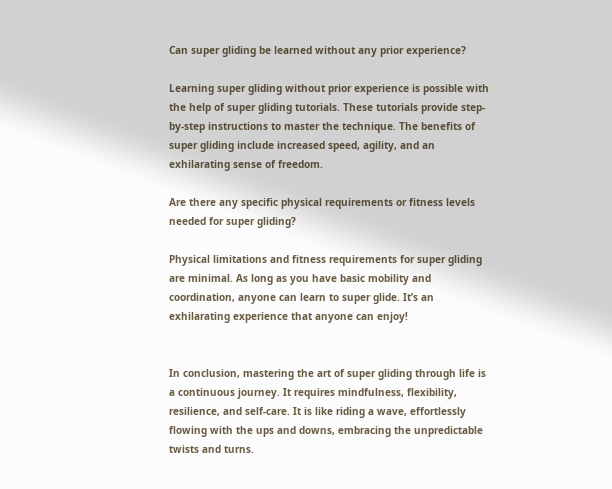Can super gliding be learned without any prior experience?

Learning super gliding without prior experience is possible with the help of super gliding tutorials. These tutorials provide step-by-step instructions to master the technique. The benefits of super gliding include increased speed, agility, and an exhilarating sense of freedom.

Are there any specific physical requirements or fitness levels needed for super gliding?

Physical limitations and fitness requirements for super gliding are minimal. As long as you have basic mobility and coordination, anyone can learn to super glide. It’s an exhilarating experience that anyone can enjoy!


In conclusion, mastering the art of super gliding through life is a continuous journey. It requires mindfulness, flexibility, resilience, and self-care. It is like riding a wave, effortlessly flowing with the ups and downs, embracing the unpredictable twists and turns.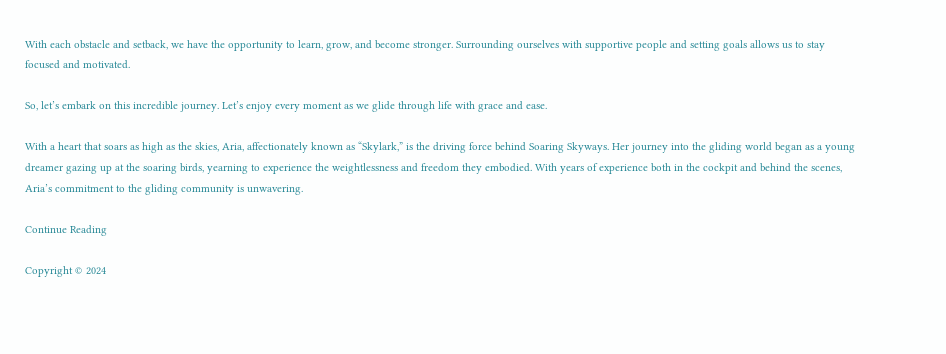With each obstacle and setback, we have the opportunity to learn, grow, and become stronger. Surrounding ourselves with supportive people and setting goals allows us to stay focused and motivated.

So, let’s embark on this incredible journey. Let’s enjoy every moment as we glide through life with grace and ease.

With a heart that soars as high as the skies, Aria, affectionately known as “Skylark,” is the driving force behind Soaring Skyways. Her journey into the gliding world began as a young dreamer gazing up at the soaring birds, yearning to experience the weightlessness and freedom they embodied. With years of experience both in the cockpit and behind the scenes, Aria’s commitment to the gliding community is unwavering.

Continue Reading

Copyright © 2024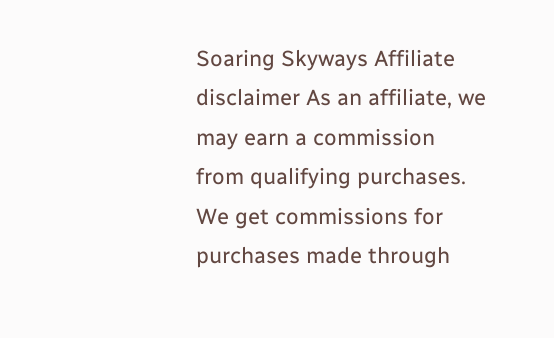Soaring Skyways Affiliate disclaimer As an affiliate, we may earn a commission from qualifying purchases. We get commissions for purchases made through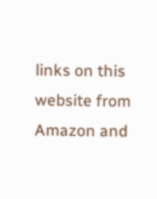links on this website from Amazon and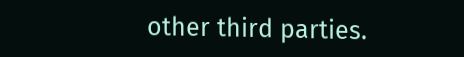other third parties.